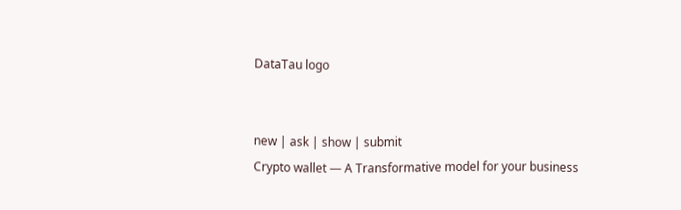DataTau logo


new | ask | show | submit
Crypto wallet — A Transformative model for your business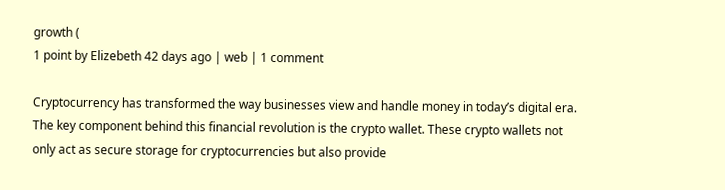growth (
1 point by Elizebeth 42 days ago | web | 1 comment

Cryptocurrency has transformed the way businesses view and handle money in today’s digital era. The key component behind this financial revolution is the crypto wallet. These crypto wallets not only act as secure storage for cryptocurrencies but also provide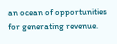an ocean of opportunities for generating revenue.